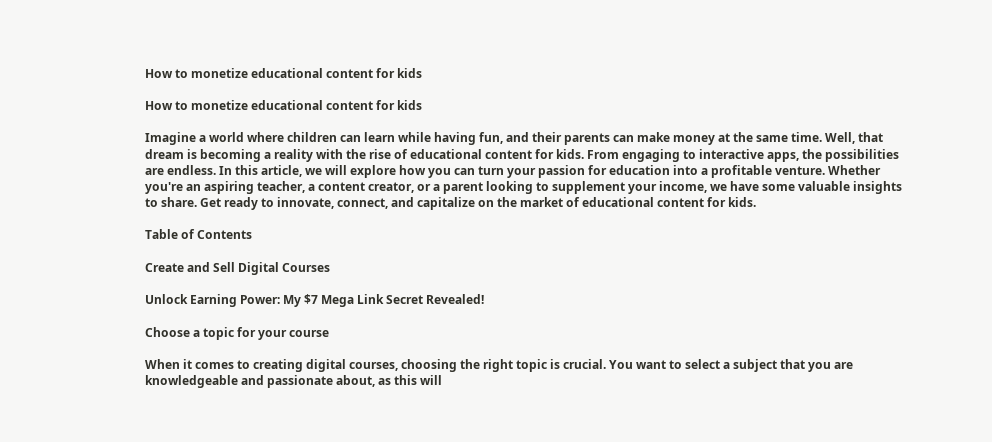How to monetize educational content for kids

How to monetize educational content for kids

Imagine a world where children can learn while having fun, and their parents can make money at the same time. Well, that dream is becoming a reality with the rise of educational content for kids. From engaging to interactive apps, the possibilities are endless. In this article, we will explore how you can turn your passion for education into a profitable venture. Whether you're an aspiring teacher, a content creator, or a parent looking to supplement your income, we have some valuable insights to share. Get ready to innovate, connect, and capitalize on the market of educational content for kids.

Table of Contents

Create and Sell Digital Courses

Unlock Earning Power: My $7 Mega Link Secret Revealed!

Choose a topic for your course

When it comes to creating digital courses, choosing the right topic is crucial. You want to select a subject that you are knowledgeable and passionate about, as this will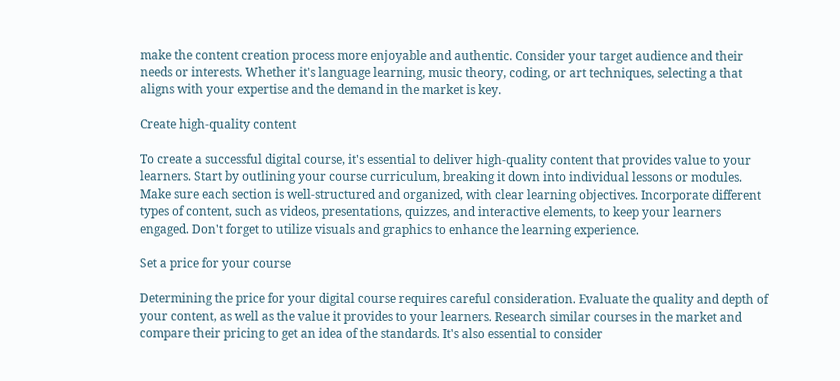make the content creation process more enjoyable and authentic. Consider your target audience and their needs or interests. Whether it's language learning, music theory, coding, or art techniques, selecting a that aligns with your expertise and the demand in the market is key.

Create high-quality content

To create a successful digital course, it's essential to deliver high-quality content that provides value to your learners. Start by outlining your course curriculum, breaking it down into individual lessons or modules. Make sure each section is well-structured and organized, with clear learning objectives. Incorporate different types of content, such as videos, presentations, quizzes, and interactive elements, to keep your learners engaged. Don't forget to utilize visuals and graphics to enhance the learning experience.

Set a price for your course

Determining the price for your digital course requires careful consideration. Evaluate the quality and depth of your content, as well as the value it provides to your learners. Research similar courses in the market and compare their pricing to get an idea of the standards. It's also essential to consider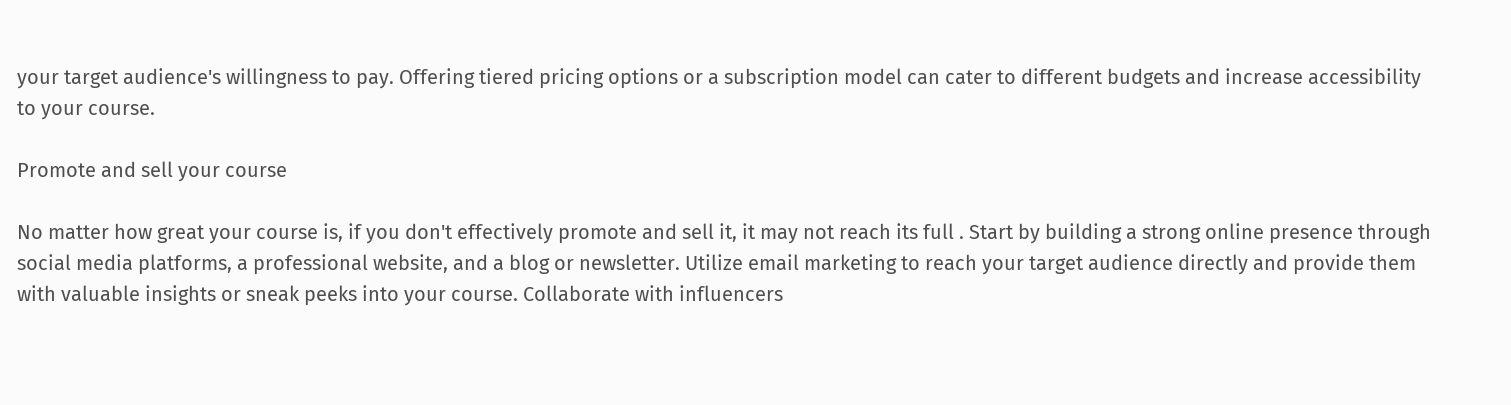your target audience's willingness to pay. Offering tiered pricing options or a subscription model can cater to different budgets and increase accessibility to your course.

Promote and sell your course

No matter how great your course is, if you don't effectively promote and sell it, it may not reach its full . Start by building a strong online presence through social media platforms, a professional website, and a blog or newsletter. Utilize email marketing to reach your target audience directly and provide them with valuable insights or sneak peeks into your course. Collaborate with influencers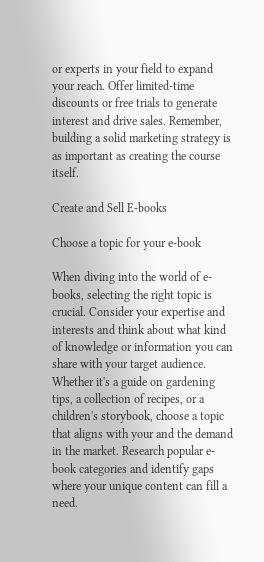or experts in your field to expand your reach. Offer limited-time discounts or free trials to generate interest and drive sales. Remember, building a solid marketing strategy is as important as creating the course itself.

Create and Sell E-books

Choose a topic for your e-book

When diving into the world of e-books, selecting the right topic is crucial. Consider your expertise and interests and think about what kind of knowledge or information you can share with your target audience. Whether it's a guide on gardening tips, a collection of recipes, or a children's storybook, choose a topic that aligns with your and the demand in the market. Research popular e-book categories and identify gaps where your unique content can fill a need.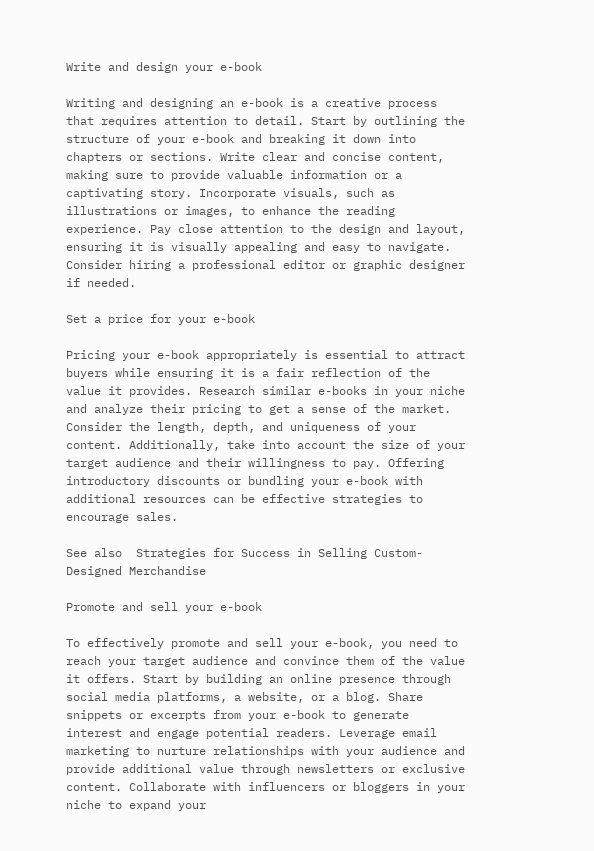Write and design your e-book

Writing and designing an e-book is a creative process that requires attention to detail. Start by outlining the structure of your e-book and breaking it down into chapters or sections. Write clear and concise content, making sure to provide valuable information or a captivating story. Incorporate visuals, such as illustrations or images, to enhance the reading experience. Pay close attention to the design and layout, ensuring it is visually appealing and easy to navigate. Consider hiring a professional editor or graphic designer if needed.

Set a price for your e-book

Pricing your e-book appropriately is essential to attract buyers while ensuring it is a fair reflection of the value it provides. Research similar e-books in your niche and analyze their pricing to get a sense of the market. Consider the length, depth, and uniqueness of your content. Additionally, take into account the size of your target audience and their willingness to pay. Offering introductory discounts or bundling your e-book with additional resources can be effective strategies to encourage sales.

See also  Strategies for Success in Selling Custom-Designed Merchandise

Promote and sell your e-book

To effectively promote and sell your e-book, you need to reach your target audience and convince them of the value it offers. Start by building an online presence through social media platforms, a website, or a blog. Share snippets or excerpts from your e-book to generate interest and engage potential readers. Leverage email marketing to nurture relationships with your audience and provide additional value through newsletters or exclusive content. Collaborate with influencers or bloggers in your niche to expand your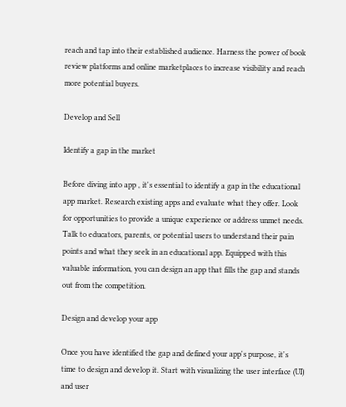reach and tap into their established audience. Harness the power of book review platforms and online marketplaces to increase visibility and reach more potential buyers.

Develop and Sell

Identify a gap in the market

Before diving into app , it's essential to identify a gap in the educational app market. Research existing apps and evaluate what they offer. Look for opportunities to provide a unique experience or address unmet needs. Talk to educators, parents, or potential users to understand their pain points and what they seek in an educational app. Equipped with this valuable information, you can design an app that fills the gap and stands out from the competition.

Design and develop your app

Once you have identified the gap and defined your app's purpose, it's time to design and develop it. Start with visualizing the user interface (UI) and user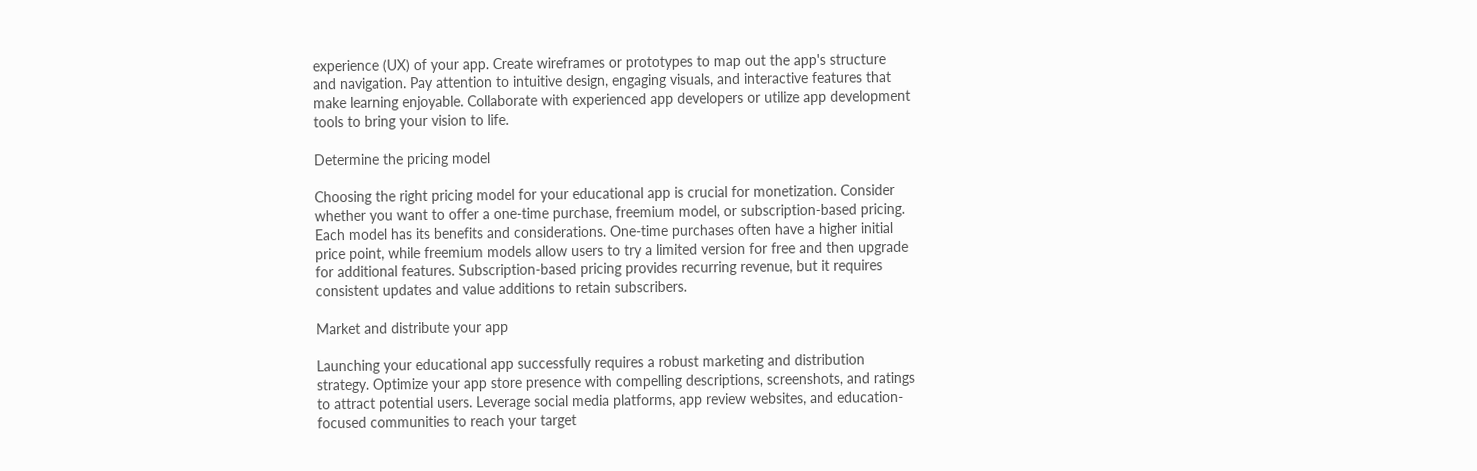experience (UX) of your app. Create wireframes or prototypes to map out the app's structure and navigation. Pay attention to intuitive design, engaging visuals, and interactive features that make learning enjoyable. Collaborate with experienced app developers or utilize app development tools to bring your vision to life.

Determine the pricing model

Choosing the right pricing model for your educational app is crucial for monetization. Consider whether you want to offer a one-time purchase, freemium model, or subscription-based pricing. Each model has its benefits and considerations. One-time purchases often have a higher initial price point, while freemium models allow users to try a limited version for free and then upgrade for additional features. Subscription-based pricing provides recurring revenue, but it requires consistent updates and value additions to retain subscribers.

Market and distribute your app

Launching your educational app successfully requires a robust marketing and distribution strategy. Optimize your app store presence with compelling descriptions, screenshots, and ratings to attract potential users. Leverage social media platforms, app review websites, and education-focused communities to reach your target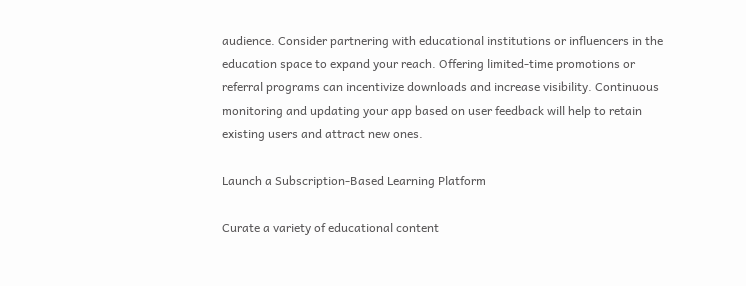audience. Consider partnering with educational institutions or influencers in the education space to expand your reach. Offering limited-time promotions or referral programs can incentivize downloads and increase visibility. Continuous monitoring and updating your app based on user feedback will help to retain existing users and attract new ones.

Launch a Subscription-Based Learning Platform

Curate a variety of educational content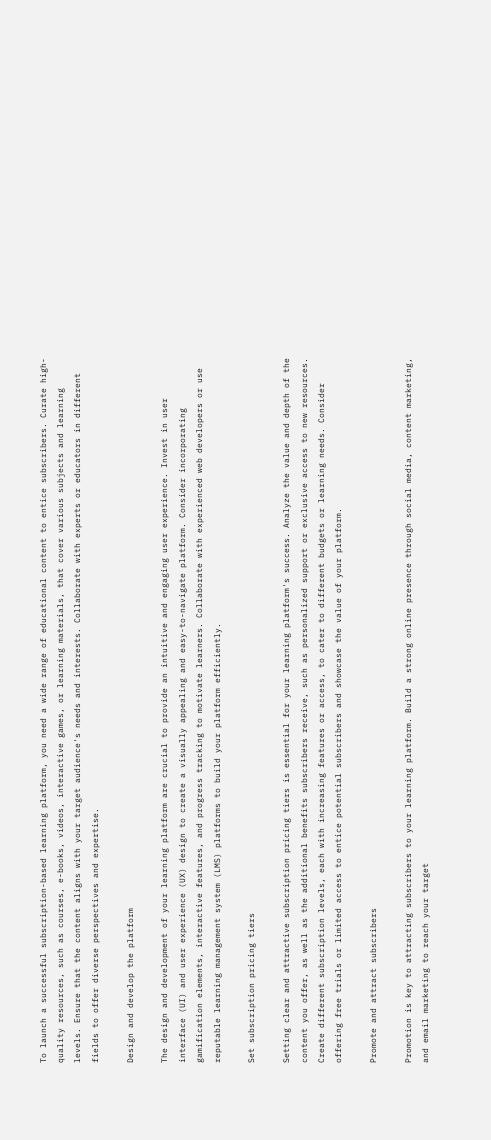To launch a successful subscription-based learning platform, you need a wide range of educational content to entice subscribers. Curate high-quality resources, such as courses, e-books, videos, interactive games, or learning materials, that cover various subjects and learning levels. Ensure that the content aligns with your target audience's needs and interests. Collaborate with experts or educators in different fields to offer diverse perspectives and expertise.

Design and develop the platform

The design and development of your learning platform are crucial to provide an intuitive and engaging user experience. Invest in user interface (UI) and user experience (UX) design to create a visually appealing and easy-to-navigate platform. Consider incorporating gamification elements, interactive features, and progress tracking to motivate learners. Collaborate with experienced web developers or use reputable learning management system (LMS) platforms to build your platform efficiently.

Set subscription pricing tiers

Setting clear and attractive subscription pricing tiers is essential for your learning platform's success. Analyze the value and depth of the content you offer, as well as the additional benefits subscribers receive, such as personalized support or exclusive access to new resources. Create different subscription levels, each with increasing features or access, to cater to different budgets or learning needs. Consider offering free trials or limited access to entice potential subscribers and showcase the value of your platform.

Promote and attract subscribers

Promotion is key to attracting subscribers to your learning platform. Build a strong online presence through social media, content marketing, and email marketing to reach your target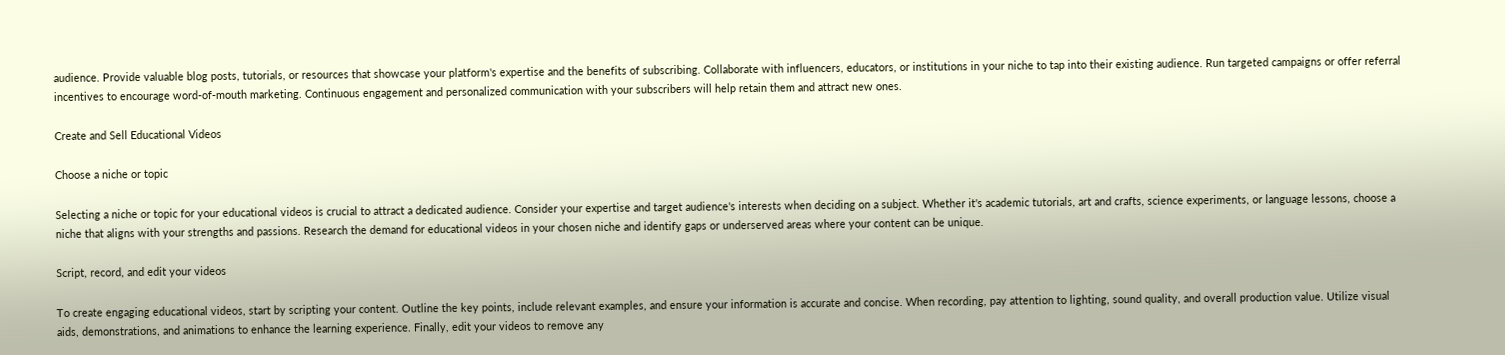audience. Provide valuable blog posts, tutorials, or resources that showcase your platform's expertise and the benefits of subscribing. Collaborate with influencers, educators, or institutions in your niche to tap into their existing audience. Run targeted campaigns or offer referral incentives to encourage word-of-mouth marketing. Continuous engagement and personalized communication with your subscribers will help retain them and attract new ones.

Create and Sell Educational Videos

Choose a niche or topic

Selecting a niche or topic for your educational videos is crucial to attract a dedicated audience. Consider your expertise and target audience's interests when deciding on a subject. Whether it's academic tutorials, art and crafts, science experiments, or language lessons, choose a niche that aligns with your strengths and passions. Research the demand for educational videos in your chosen niche and identify gaps or underserved areas where your content can be unique.

Script, record, and edit your videos

To create engaging educational videos, start by scripting your content. Outline the key points, include relevant examples, and ensure your information is accurate and concise. When recording, pay attention to lighting, sound quality, and overall production value. Utilize visual aids, demonstrations, and animations to enhance the learning experience. Finally, edit your videos to remove any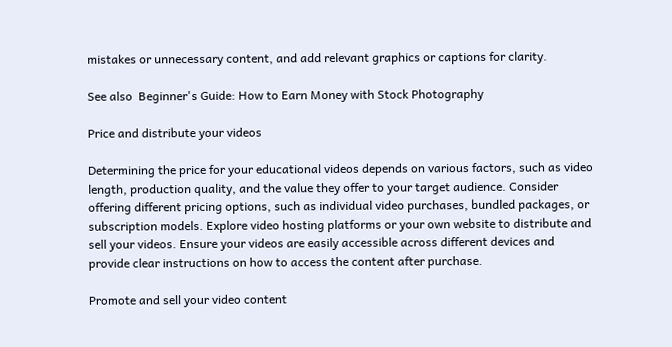mistakes or unnecessary content, and add relevant graphics or captions for clarity.

See also  Beginner's Guide: How to Earn Money with Stock Photography

Price and distribute your videos

Determining the price for your educational videos depends on various factors, such as video length, production quality, and the value they offer to your target audience. Consider offering different pricing options, such as individual video purchases, bundled packages, or subscription models. Explore video hosting platforms or your own website to distribute and sell your videos. Ensure your videos are easily accessible across different devices and provide clear instructions on how to access the content after purchase.

Promote and sell your video content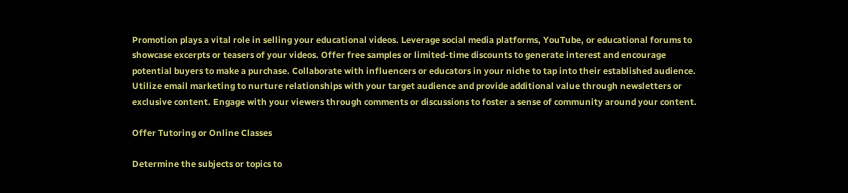Promotion plays a vital role in selling your educational videos. Leverage social media platforms, YouTube, or educational forums to showcase excerpts or teasers of your videos. Offer free samples or limited-time discounts to generate interest and encourage potential buyers to make a purchase. Collaborate with influencers or educators in your niche to tap into their established audience. Utilize email marketing to nurture relationships with your target audience and provide additional value through newsletters or exclusive content. Engage with your viewers through comments or discussions to foster a sense of community around your content.

Offer Tutoring or Online Classes

Determine the subjects or topics to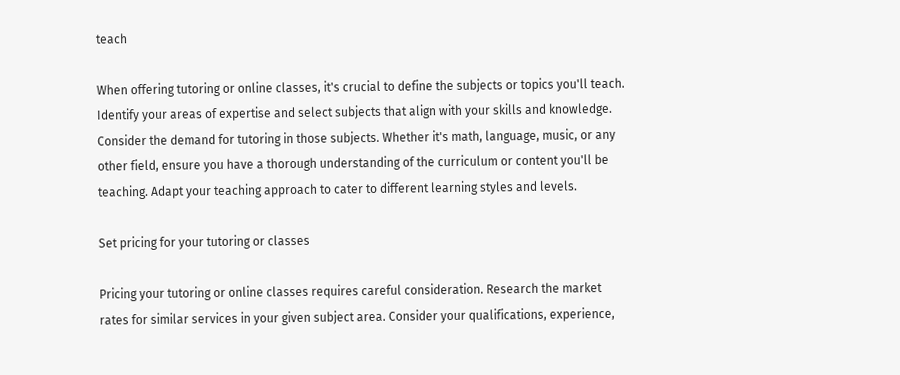teach

When offering tutoring or online classes, it's crucial to define the subjects or topics you'll teach. Identify your areas of expertise and select subjects that align with your skills and knowledge. Consider the demand for tutoring in those subjects. Whether it's math, language, music, or any other field, ensure you have a thorough understanding of the curriculum or content you'll be teaching. Adapt your teaching approach to cater to different learning styles and levels.

Set pricing for your tutoring or classes

Pricing your tutoring or online classes requires careful consideration. Research the market rates for similar services in your given subject area. Consider your qualifications, experience,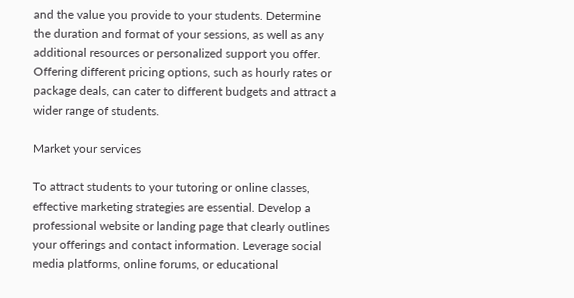and the value you provide to your students. Determine the duration and format of your sessions, as well as any additional resources or personalized support you offer. Offering different pricing options, such as hourly rates or package deals, can cater to different budgets and attract a wider range of students.

Market your services

To attract students to your tutoring or online classes, effective marketing strategies are essential. Develop a professional website or landing page that clearly outlines your offerings and contact information. Leverage social media platforms, online forums, or educational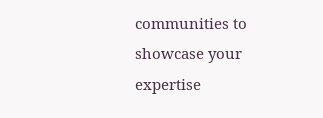communities to showcase your expertise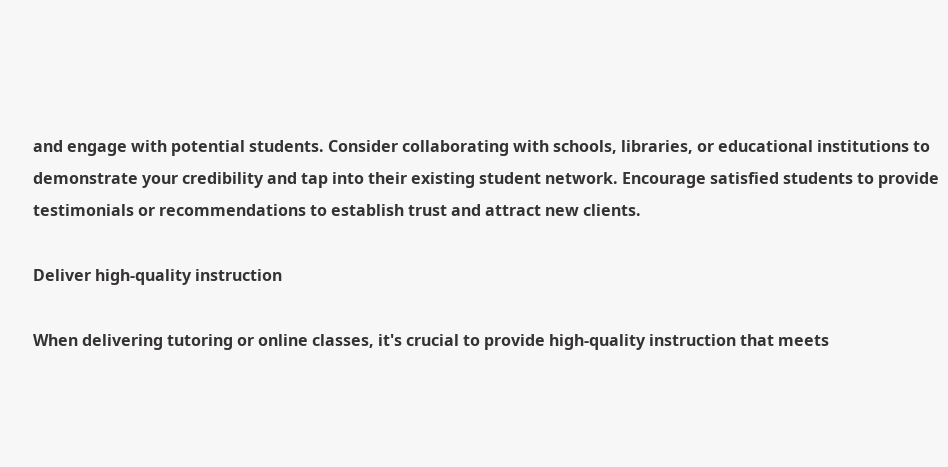and engage with potential students. Consider collaborating with schools, libraries, or educational institutions to demonstrate your credibility and tap into their existing student network. Encourage satisfied students to provide testimonials or recommendations to establish trust and attract new clients.

Deliver high-quality instruction

When delivering tutoring or online classes, it's crucial to provide high-quality instruction that meets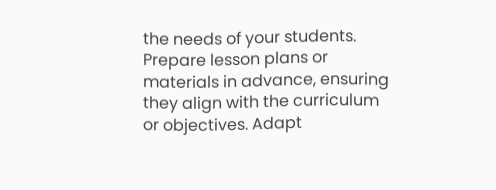the needs of your students. Prepare lesson plans or materials in advance, ensuring they align with the curriculum or objectives. Adapt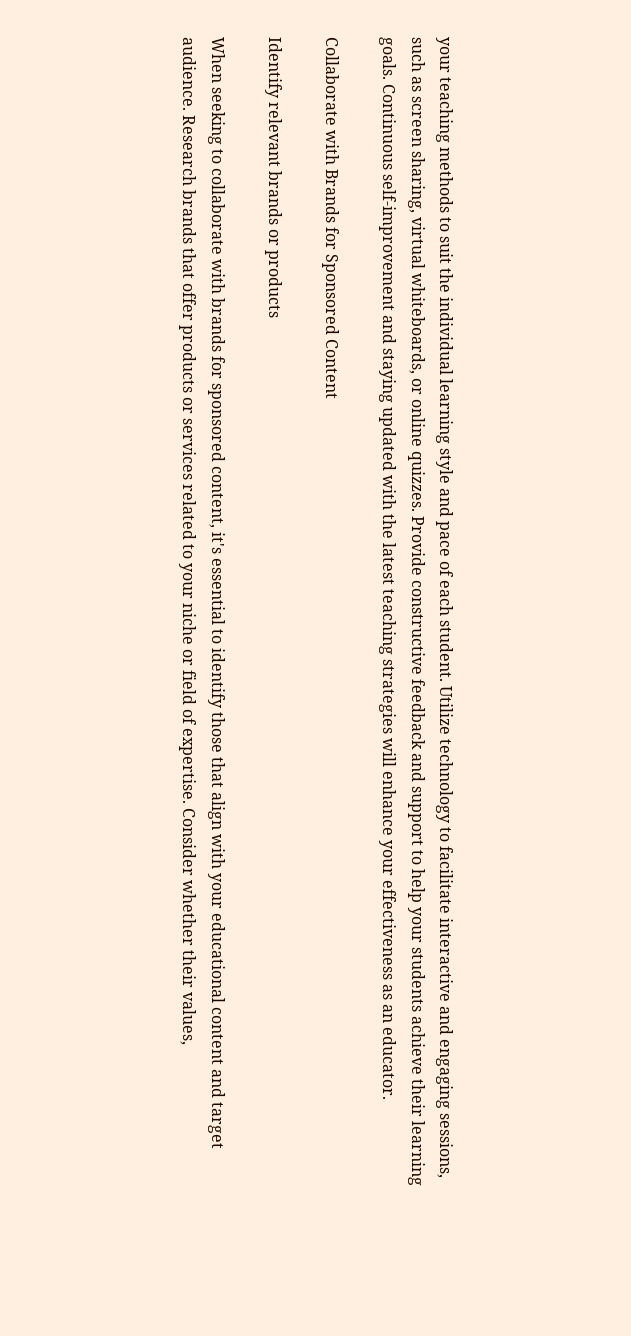your teaching methods to suit the individual learning style and pace of each student. Utilize technology to facilitate interactive and engaging sessions, such as screen sharing, virtual whiteboards, or online quizzes. Provide constructive feedback and support to help your students achieve their learning goals. Continuous self-improvement and staying updated with the latest teaching strategies will enhance your effectiveness as an educator.

Collaborate with Brands for Sponsored Content

Identify relevant brands or products

When seeking to collaborate with brands for sponsored content, it's essential to identify those that align with your educational content and target audience. Research brands that offer products or services related to your niche or field of expertise. Consider whether their values,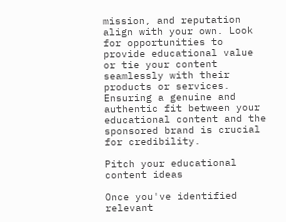mission, and reputation align with your own. Look for opportunities to provide educational value or tie your content seamlessly with their products or services. Ensuring a genuine and authentic fit between your educational content and the sponsored brand is crucial for credibility.

Pitch your educational content ideas

Once you've identified relevant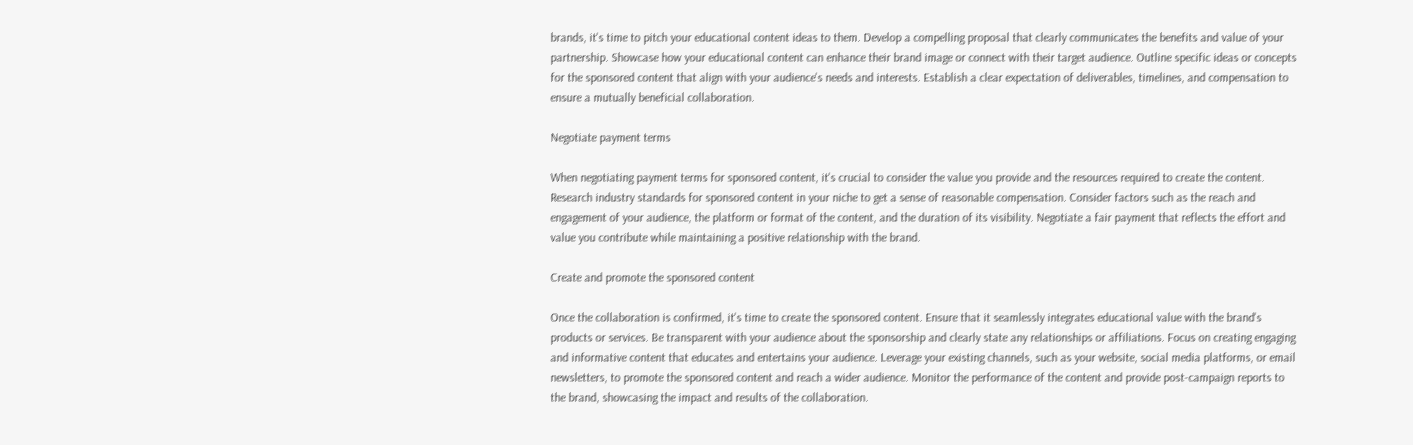brands, it's time to pitch your educational content ideas to them. Develop a compelling proposal that clearly communicates the benefits and value of your partnership. Showcase how your educational content can enhance their brand image or connect with their target audience. Outline specific ideas or concepts for the sponsored content that align with your audience's needs and interests. Establish a clear expectation of deliverables, timelines, and compensation to ensure a mutually beneficial collaboration.

Negotiate payment terms

When negotiating payment terms for sponsored content, it's crucial to consider the value you provide and the resources required to create the content. Research industry standards for sponsored content in your niche to get a sense of reasonable compensation. Consider factors such as the reach and engagement of your audience, the platform or format of the content, and the duration of its visibility. Negotiate a fair payment that reflects the effort and value you contribute while maintaining a positive relationship with the brand.

Create and promote the sponsored content

Once the collaboration is confirmed, it's time to create the sponsored content. Ensure that it seamlessly integrates educational value with the brand's products or services. Be transparent with your audience about the sponsorship and clearly state any relationships or affiliations. Focus on creating engaging and informative content that educates and entertains your audience. Leverage your existing channels, such as your website, social media platforms, or email newsletters, to promote the sponsored content and reach a wider audience. Monitor the performance of the content and provide post-campaign reports to the brand, showcasing the impact and results of the collaboration.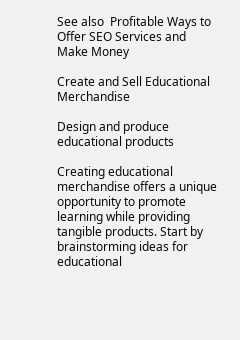See also  Profitable Ways to Offer SEO Services and Make Money

Create and Sell Educational Merchandise

Design and produce educational products

Creating educational merchandise offers a unique opportunity to promote learning while providing tangible products. Start by brainstorming ideas for educational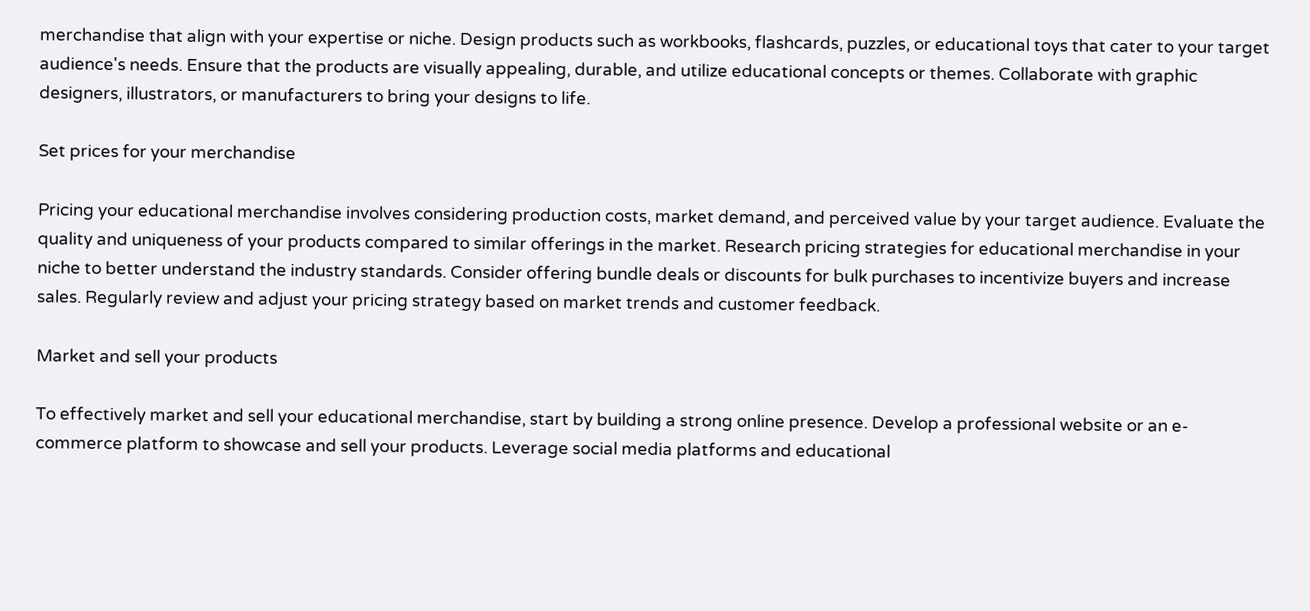merchandise that align with your expertise or niche. Design products such as workbooks, flashcards, puzzles, or educational toys that cater to your target audience's needs. Ensure that the products are visually appealing, durable, and utilize educational concepts or themes. Collaborate with graphic designers, illustrators, or manufacturers to bring your designs to life.

Set prices for your merchandise

Pricing your educational merchandise involves considering production costs, market demand, and perceived value by your target audience. Evaluate the quality and uniqueness of your products compared to similar offerings in the market. Research pricing strategies for educational merchandise in your niche to better understand the industry standards. Consider offering bundle deals or discounts for bulk purchases to incentivize buyers and increase sales. Regularly review and adjust your pricing strategy based on market trends and customer feedback.

Market and sell your products

To effectively market and sell your educational merchandise, start by building a strong online presence. Develop a professional website or an e-commerce platform to showcase and sell your products. Leverage social media platforms and educational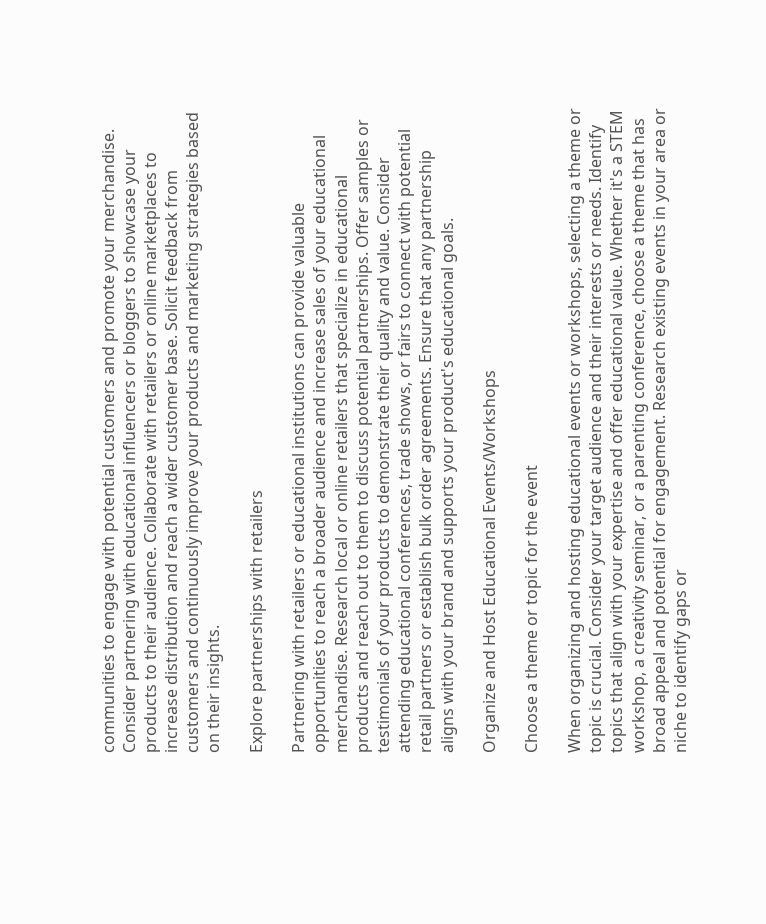communities to engage with potential customers and promote your merchandise. Consider partnering with educational influencers or bloggers to showcase your products to their audience. Collaborate with retailers or online marketplaces to increase distribution and reach a wider customer base. Solicit feedback from customers and continuously improve your products and marketing strategies based on their insights.

Explore partnerships with retailers

Partnering with retailers or educational institutions can provide valuable opportunities to reach a broader audience and increase sales of your educational merchandise. Research local or online retailers that specialize in educational products and reach out to them to discuss potential partnerships. Offer samples or testimonials of your products to demonstrate their quality and value. Consider attending educational conferences, trade shows, or fairs to connect with potential retail partners or establish bulk order agreements. Ensure that any partnership aligns with your brand and supports your product's educational goals.

Organize and Host Educational Events/Workshops

Choose a theme or topic for the event

When organizing and hosting educational events or workshops, selecting a theme or topic is crucial. Consider your target audience and their interests or needs. Identify topics that align with your expertise and offer educational value. Whether it's a STEM workshop, a creativity seminar, or a parenting conference, choose a theme that has broad appeal and potential for engagement. Research existing events in your area or niche to identify gaps or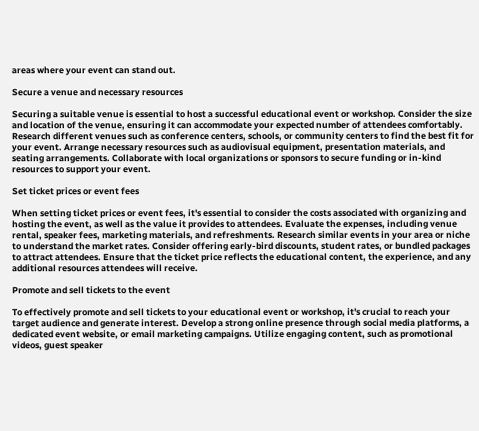areas where your event can stand out.

Secure a venue and necessary resources

Securing a suitable venue is essential to host a successful educational event or workshop. Consider the size and location of the venue, ensuring it can accommodate your expected number of attendees comfortably. Research different venues such as conference centers, schools, or community centers to find the best fit for your event. Arrange necessary resources such as audiovisual equipment, presentation materials, and seating arrangements. Collaborate with local organizations or sponsors to secure funding or in-kind resources to support your event.

Set ticket prices or event fees

When setting ticket prices or event fees, it's essential to consider the costs associated with organizing and hosting the event, as well as the value it provides to attendees. Evaluate the expenses, including venue rental, speaker fees, marketing materials, and refreshments. Research similar events in your area or niche to understand the market rates. Consider offering early-bird discounts, student rates, or bundled packages to attract attendees. Ensure that the ticket price reflects the educational content, the experience, and any additional resources attendees will receive.

Promote and sell tickets to the event

To effectively promote and sell tickets to your educational event or workshop, it's crucial to reach your target audience and generate interest. Develop a strong online presence through social media platforms, a dedicated event website, or email marketing campaigns. Utilize engaging content, such as promotional videos, guest speaker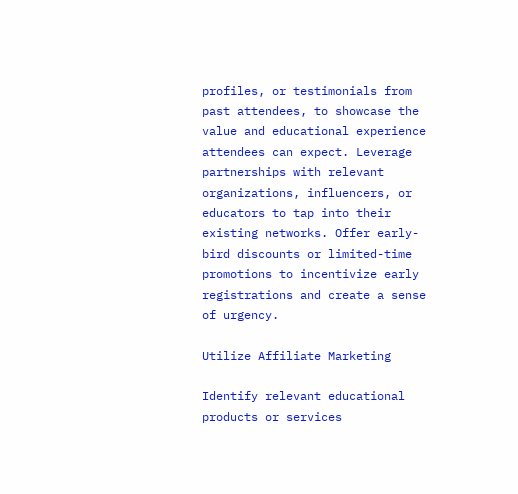profiles, or testimonials from past attendees, to showcase the value and educational experience attendees can expect. Leverage partnerships with relevant organizations, influencers, or educators to tap into their existing networks. Offer early-bird discounts or limited-time promotions to incentivize early registrations and create a sense of urgency.

Utilize Affiliate Marketing

Identify relevant educational products or services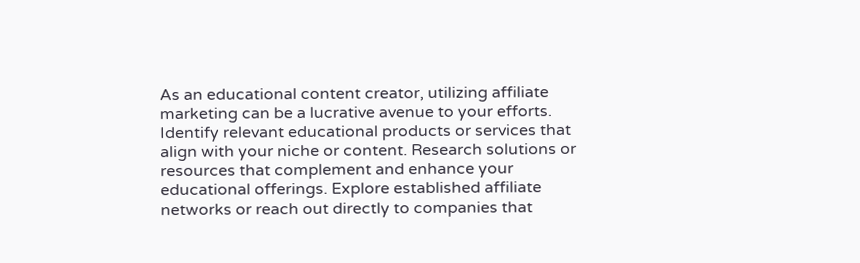As an educational content creator, utilizing affiliate marketing can be a lucrative avenue to your efforts. Identify relevant educational products or services that align with your niche or content. Research solutions or resources that complement and enhance your educational offerings. Explore established affiliate networks or reach out directly to companies that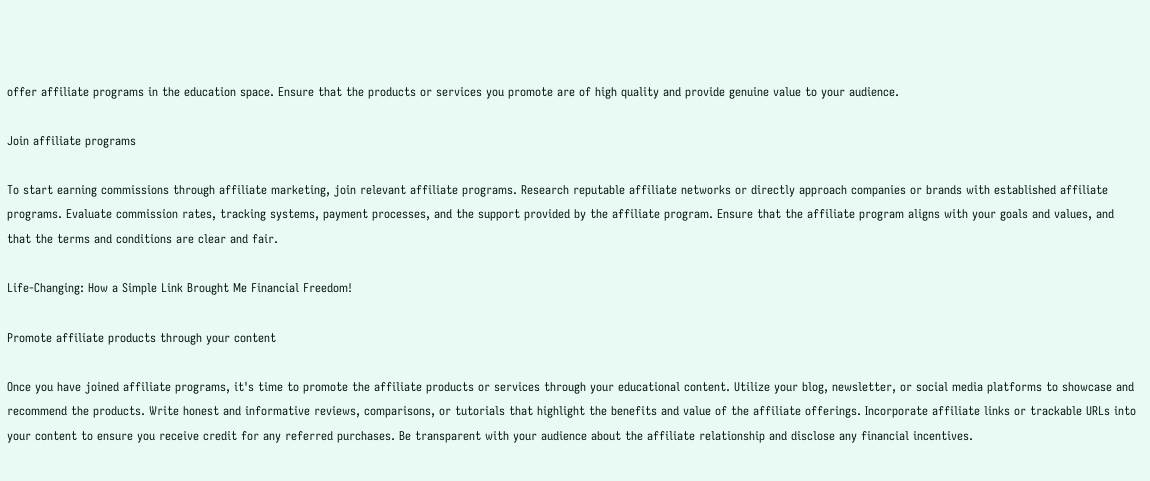offer affiliate programs in the education space. Ensure that the products or services you promote are of high quality and provide genuine value to your audience.

Join affiliate programs

To start earning commissions through affiliate marketing, join relevant affiliate programs. Research reputable affiliate networks or directly approach companies or brands with established affiliate programs. Evaluate commission rates, tracking systems, payment processes, and the support provided by the affiliate program. Ensure that the affiliate program aligns with your goals and values, and that the terms and conditions are clear and fair.

Life-Changing: How a Simple Link Brought Me Financial Freedom!

Promote affiliate products through your content

Once you have joined affiliate programs, it's time to promote the affiliate products or services through your educational content. Utilize your blog, newsletter, or social media platforms to showcase and recommend the products. Write honest and informative reviews, comparisons, or tutorials that highlight the benefits and value of the affiliate offerings. Incorporate affiliate links or trackable URLs into your content to ensure you receive credit for any referred purchases. Be transparent with your audience about the affiliate relationship and disclose any financial incentives.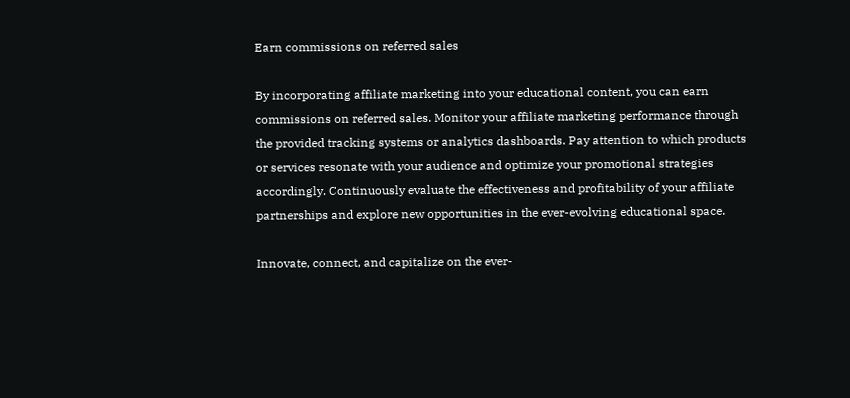Earn commissions on referred sales

By incorporating affiliate marketing into your educational content, you can earn commissions on referred sales. Monitor your affiliate marketing performance through the provided tracking systems or analytics dashboards. Pay attention to which products or services resonate with your audience and optimize your promotional strategies accordingly. Continuously evaluate the effectiveness and profitability of your affiliate partnerships and explore new opportunities in the ever-evolving educational space.

Innovate, connect, and capitalize on the ever-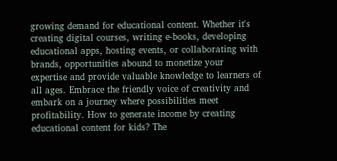growing demand for educational content. Whether it's creating digital courses, writing e-books, developing educational apps, hosting events, or collaborating with brands, opportunities abound to monetize your expertise and provide valuable knowledge to learners of all ages. Embrace the friendly voice of creativity and embark on a journey where possibilities meet profitability. How to generate income by creating educational content for kids? The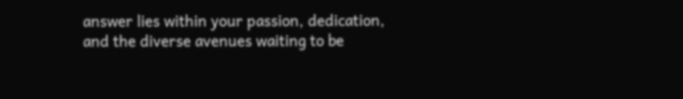answer lies within your passion, dedication, and the diverse avenues waiting to be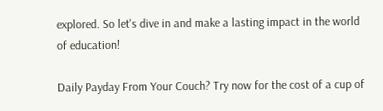explored. So let's dive in and make a lasting impact in the world of education!

Daily Payday From Your Couch? Try now for the cost of a cup of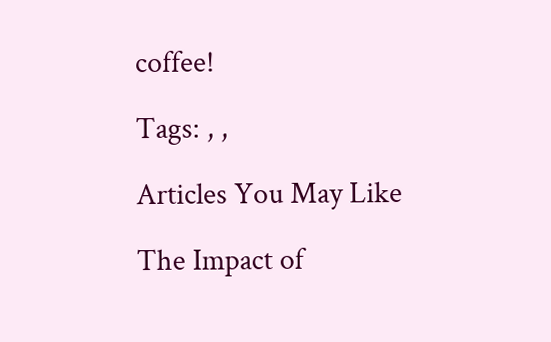coffee!

Tags: , ,

Articles You May Like

The Impact of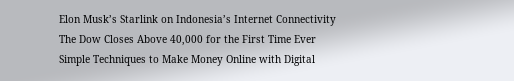Elon Musk’s Starlink on Indonesia’s Internet Connectivity
The Dow Closes Above 40,000 for the First Time Ever
Simple Techniques to Make Money Online with Digital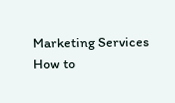Marketing Services
How to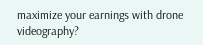maximize your earnings with drone videography?